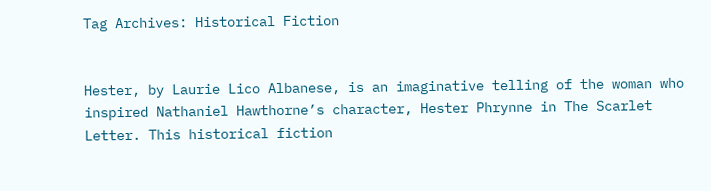Tag Archives: Historical Fiction


Hester, by Laurie Lico Albanese, is an imaginative telling of the woman who inspired Nathaniel Hawthorne’s character, Hester Phrynne in The Scarlet Letter. This historical fiction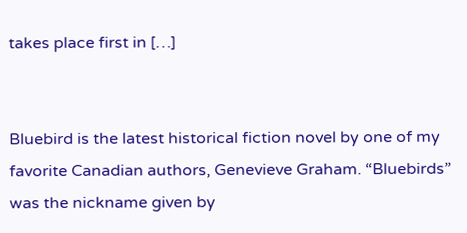takes place first in […]


Bluebird is the latest historical fiction novel by one of my favorite Canadian authors, Genevieve Graham. “Bluebirds” was the nickname given by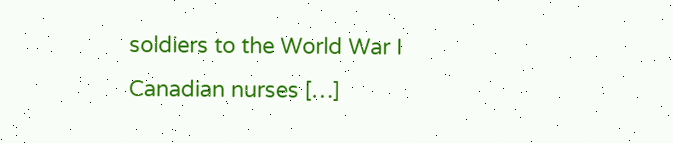soldiers to the World War I Canadian nurses […]